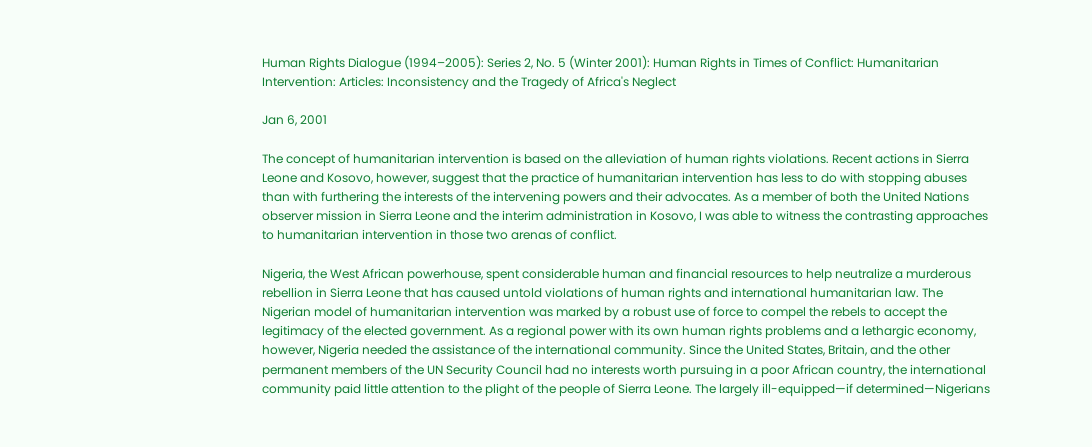Human Rights Dialogue (1994–2005): Series 2, No. 5 (Winter 2001): Human Rights in Times of Conflict: Humanitarian Intervention: Articles: Inconsistency and the Tragedy of Africa's Neglect

Jan 6, 2001

The concept of humanitarian intervention is based on the alleviation of human rights violations. Recent actions in Sierra Leone and Kosovo, however, suggest that the practice of humanitarian intervention has less to do with stopping abuses than with furthering the interests of the intervening powers and their advocates. As a member of both the United Nations observer mission in Sierra Leone and the interim administration in Kosovo, I was able to witness the contrasting approaches to humanitarian intervention in those two arenas of conflict.

Nigeria, the West African powerhouse, spent considerable human and financial resources to help neutralize a murderous rebellion in Sierra Leone that has caused untold violations of human rights and international humanitarian law. The Nigerian model of humanitarian intervention was marked by a robust use of force to compel the rebels to accept the legitimacy of the elected government. As a regional power with its own human rights problems and a lethargic economy, however, Nigeria needed the assistance of the international community. Since the United States, Britain, and the other permanent members of the UN Security Council had no interests worth pursuing in a poor African country, the international community paid little attention to the plight of the people of Sierra Leone. The largely ill-equipped—if determined—Nigerians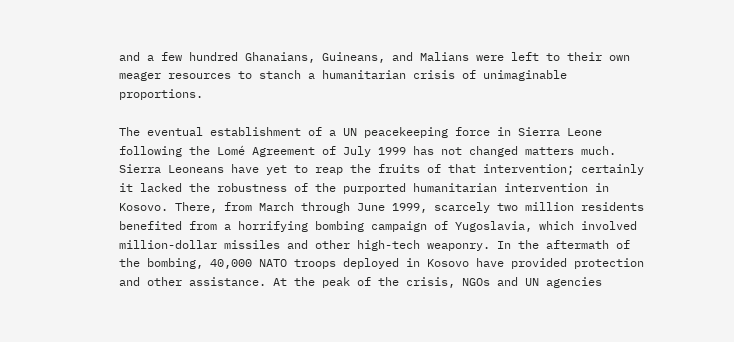and a few hundred Ghanaians, Guineans, and Malians were left to their own meager resources to stanch a humanitarian crisis of unimaginable proportions.

The eventual establishment of a UN peacekeeping force in Sierra Leone following the Lomé Agreement of July 1999 has not changed matters much. Sierra Leoneans have yet to reap the fruits of that intervention; certainly it lacked the robustness of the purported humanitarian intervention in Kosovo. There, from March through June 1999, scarcely two million residents benefited from a horrifying bombing campaign of Yugoslavia, which involved million-dollar missiles and other high-tech weaponry. In the aftermath of the bombing, 40,000 NATO troops deployed in Kosovo have provided protection and other assistance. At the peak of the crisis, NGOs and UN agencies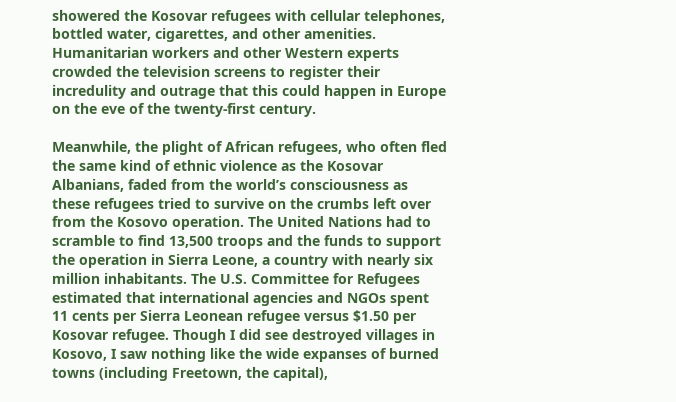showered the Kosovar refugees with cellular telephones, bottled water, cigarettes, and other amenities. Humanitarian workers and other Western experts crowded the television screens to register their incredulity and outrage that this could happen in Europe on the eve of the twenty-first century.

Meanwhile, the plight of African refugees, who often fled the same kind of ethnic violence as the Kosovar Albanians, faded from the world’s consciousness as these refugees tried to survive on the crumbs left over from the Kosovo operation. The United Nations had to scramble to find 13,500 troops and the funds to support the operation in Sierra Leone, a country with nearly six million inhabitants. The U.S. Committee for Refugees estimated that international agencies and NGOs spent 11 cents per Sierra Leonean refugee versus $1.50 per Kosovar refugee. Though I did see destroyed villages in Kosovo, I saw nothing like the wide expanses of burned towns (including Freetown, the capital),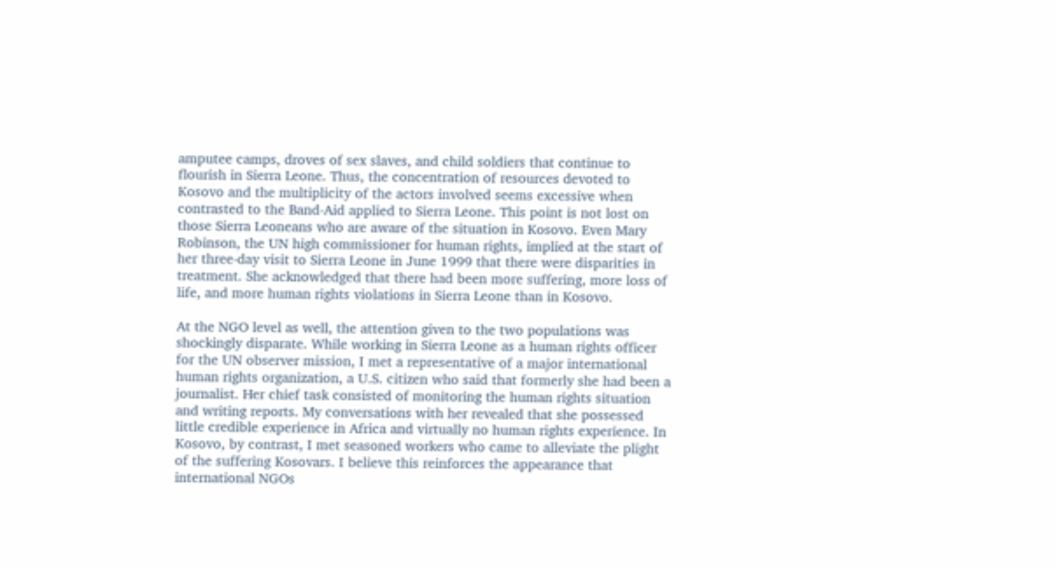amputee camps, droves of sex slaves, and child soldiers that continue to flourish in Sierra Leone. Thus, the concentration of resources devoted to Kosovo and the multiplicity of the actors involved seems excessive when contrasted to the Band-Aid applied to Sierra Leone. This point is not lost on those Sierra Leoneans who are aware of the situation in Kosovo. Even Mary Robinson, the UN high commissioner for human rights, implied at the start of her three-day visit to Sierra Leone in June 1999 that there were disparities in treatment. She acknowledged that there had been more suffering, more loss of life, and more human rights violations in Sierra Leone than in Kosovo.

At the NGO level as well, the attention given to the two populations was shockingly disparate. While working in Sierra Leone as a human rights officer for the UN observer mission, I met a representative of a major international human rights organization, a U.S. citizen who said that formerly she had been a journalist. Her chief task consisted of monitoring the human rights situation and writing reports. My conversations with her revealed that she possessed little credible experience in Africa and virtually no human rights experience. In Kosovo, by contrast, I met seasoned workers who came to alleviate the plight of the suffering Kosovars. I believe this reinforces the appearance that international NGOs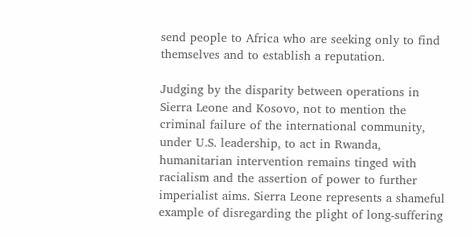send people to Africa who are seeking only to find themselves and to establish a reputation.

Judging by the disparity between operations in Sierra Leone and Kosovo, not to mention the criminal failure of the international community, under U.S. leadership, to act in Rwanda, humanitarian intervention remains tinged with racialism and the assertion of power to further imperialist aims. Sierra Leone represents a shameful example of disregarding the plight of long-suffering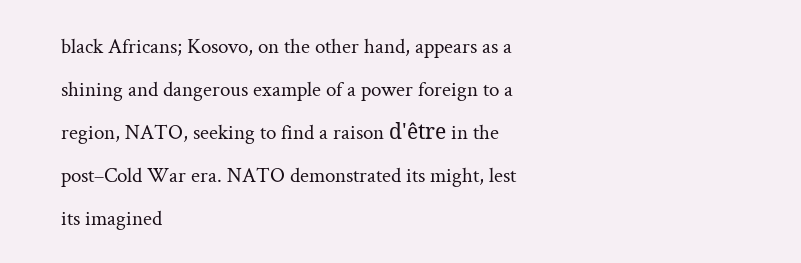black Africans; Kosovo, on the other hand, appears as a shining and dangerous example of a power foreign to a region, NATO, seeking to find a raison d'être in the post–Cold War era. NATO demonstrated its might, lest its imagined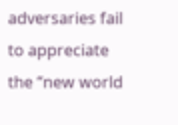adversaries fail to appreciate the “new world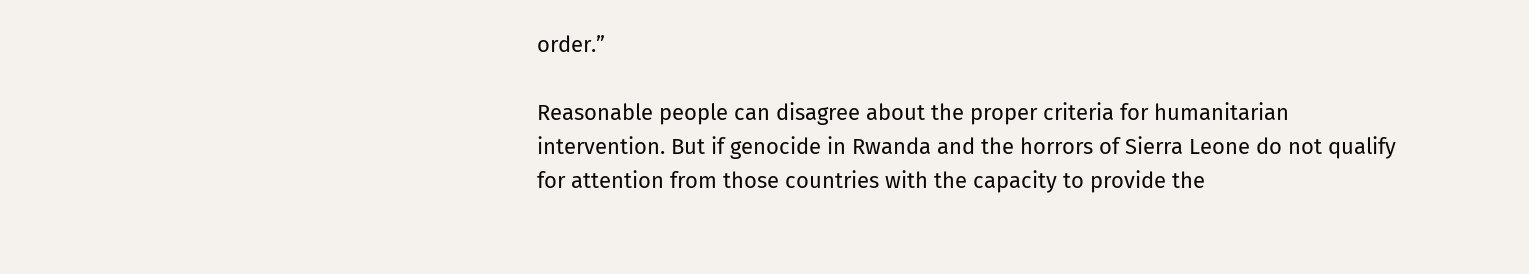order.”

Reasonable people can disagree about the proper criteria for humanitarian intervention. But if genocide in Rwanda and the horrors of Sierra Leone do not qualify for attention from those countries with the capacity to provide the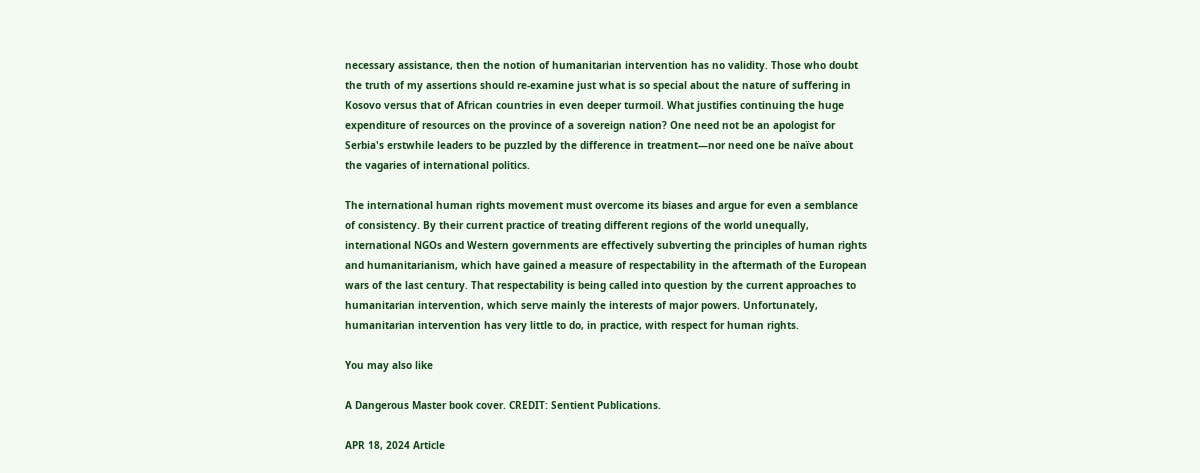necessary assistance, then the notion of humanitarian intervention has no validity. Those who doubt the truth of my assertions should re-examine just what is so special about the nature of suffering in Kosovo versus that of African countries in even deeper turmoil. What justifies continuing the huge expenditure of resources on the province of a sovereign nation? One need not be an apologist for Serbia's erstwhile leaders to be puzzled by the difference in treatment—nor need one be naïve about the vagaries of international politics.

The international human rights movement must overcome its biases and argue for even a semblance of consistency. By their current practice of treating different regions of the world unequally, international NGOs and Western governments are effectively subverting the principles of human rights and humanitarianism, which have gained a measure of respectability in the aftermath of the European wars of the last century. That respectability is being called into question by the current approaches to humanitarian intervention, which serve mainly the interests of major powers. Unfortunately, humanitarian intervention has very little to do, in practice, with respect for human rights.

You may also like

A Dangerous Master book cover. CREDIT: Sentient Publications.

APR 18, 2024 Article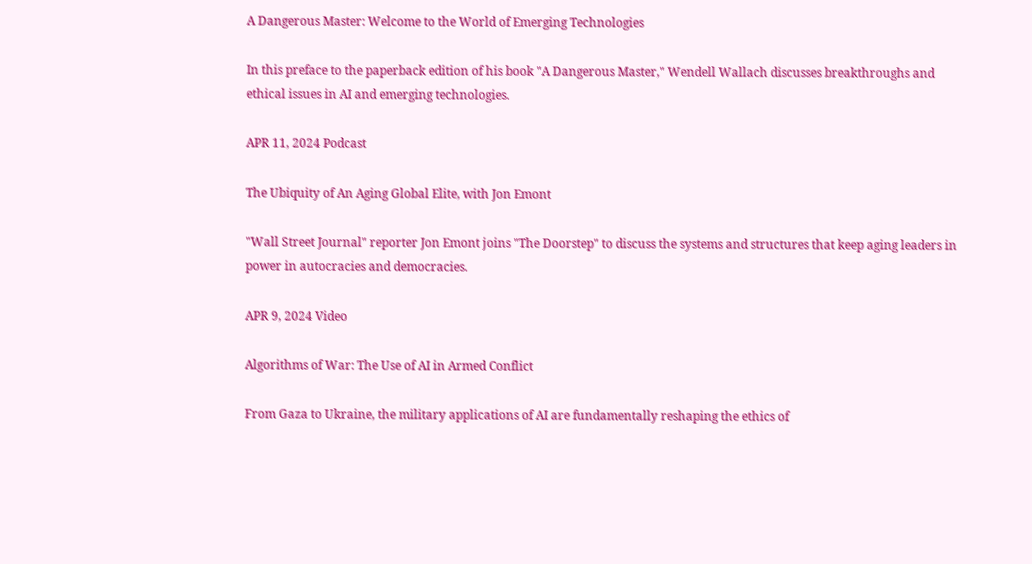A Dangerous Master: Welcome to the World of Emerging Technologies

In this preface to the paperback edition of his book "A Dangerous Master," Wendell Wallach discusses breakthroughs and ethical issues in AI and emerging technologies.

APR 11, 2024 Podcast

The Ubiquity of An Aging Global Elite, with Jon Emont

"Wall Street Journal" reporter Jon Emont joins "The Doorstep" to discuss the systems and structures that keep aging leaders in power in autocracies and democracies.

APR 9, 2024 Video

Algorithms of War: The Use of AI in Armed Conflict

From Gaza to Ukraine, the military applications of AI are fundamentally reshaping the ethics of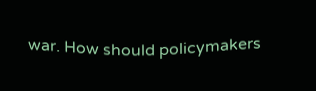war. How should policymakers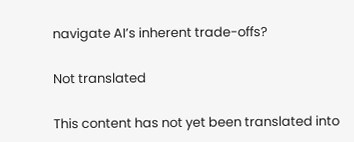navigate AI’s inherent trade-offs?

Not translated

This content has not yet been translated into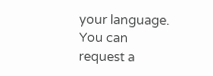your language. You can request a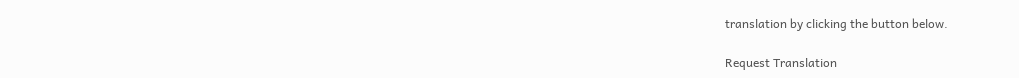translation by clicking the button below.

Request Translation